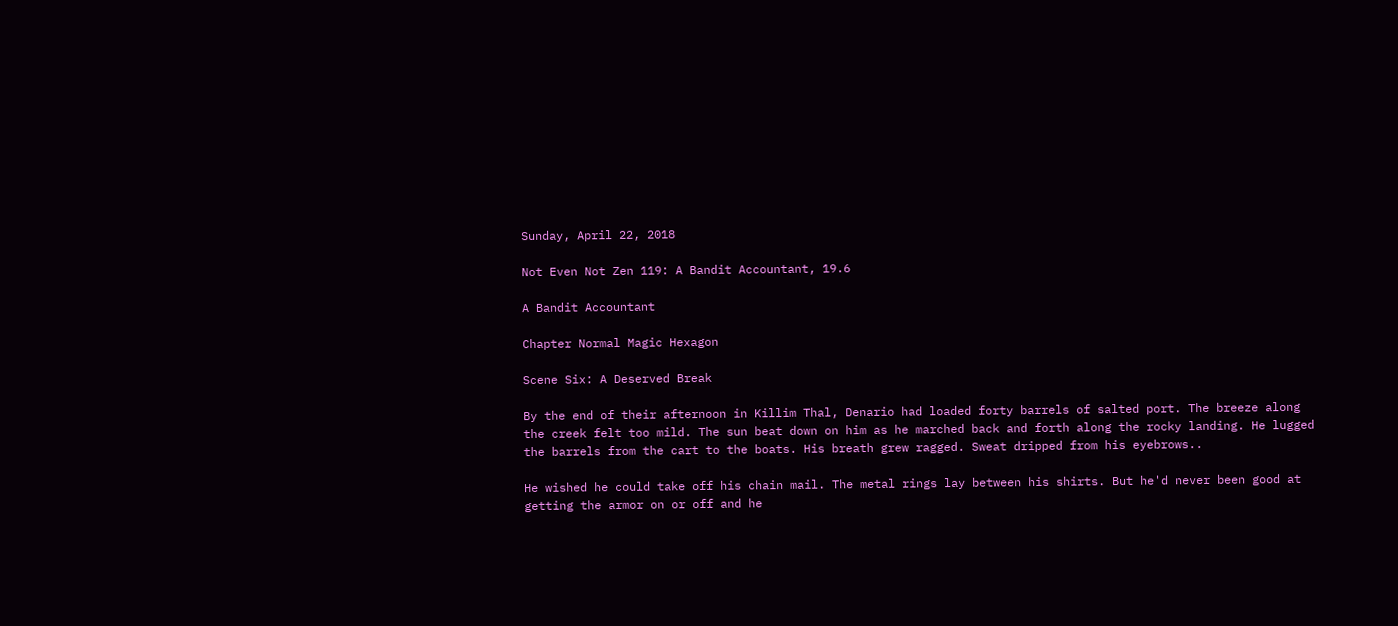Sunday, April 22, 2018

Not Even Not Zen 119: A Bandit Accountant, 19.6

A Bandit Accountant

Chapter Normal Magic Hexagon

Scene Six: A Deserved Break

By the end of their afternoon in Killim Thal, Denario had loaded forty barrels of salted port. The breeze along the creek felt too mild. The sun beat down on him as he marched back and forth along the rocky landing. He lugged the barrels from the cart to the boats. His breath grew ragged. Sweat dripped from his eyebrows..

He wished he could take off his chain mail. The metal rings lay between his shirts. But he'd never been good at getting the armor on or off and he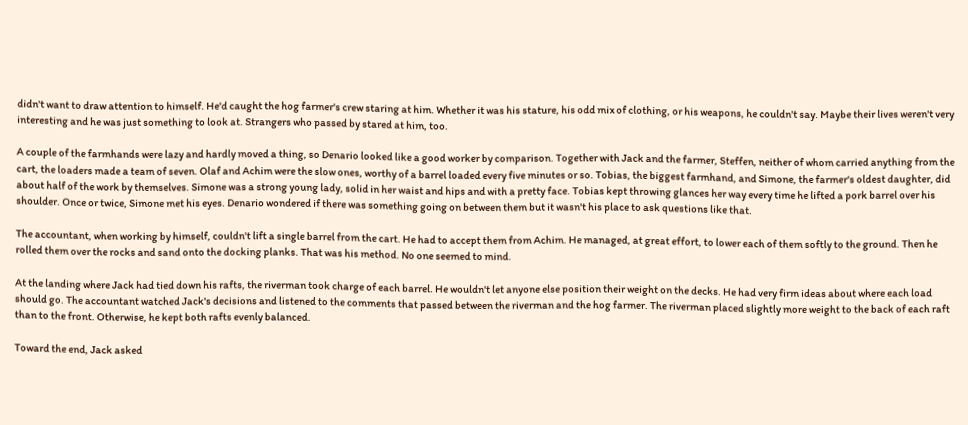didn't want to draw attention to himself. He'd caught the hog farmer's crew staring at him. Whether it was his stature, his odd mix of clothing, or his weapons, he couldn't say. Maybe their lives weren't very interesting and he was just something to look at. Strangers who passed by stared at him, too.

A couple of the farmhands were lazy and hardly moved a thing, so Denario looked like a good worker by comparison. Together with Jack and the farmer, Steffen, neither of whom carried anything from the cart, the loaders made a team of seven. Olaf and Achim were the slow ones, worthy of a barrel loaded every five minutes or so. Tobias, the biggest farmhand, and Simone, the farmer's oldest daughter, did about half of the work by themselves. Simone was a strong young lady, solid in her waist and hips and with a pretty face. Tobias kept throwing glances her way every time he lifted a pork barrel over his shoulder. Once or twice, Simone met his eyes. Denario wondered if there was something going on between them but it wasn't his place to ask questions like that.

The accountant, when working by himself, couldn't lift a single barrel from the cart. He had to accept them from Achim. He managed, at great effort, to lower each of them softly to the ground. Then he rolled them over the rocks and sand onto the docking planks. That was his method. No one seemed to mind.

At the landing where Jack had tied down his rafts, the riverman took charge of each barrel. He wouldn't let anyone else position their weight on the decks. He had very firm ideas about where each load should go. The accountant watched Jack's decisions and listened to the comments that passed between the riverman and the hog farmer. The riverman placed slightly more weight to the back of each raft than to the front. Otherwise, he kept both rafts evenly balanced.

Toward the end, Jack asked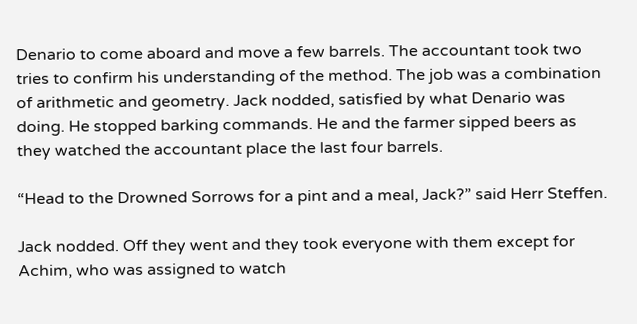Denario to come aboard and move a few barrels. The accountant took two tries to confirm his understanding of the method. The job was a combination of arithmetic and geometry. Jack nodded, satisfied by what Denario was doing. He stopped barking commands. He and the farmer sipped beers as they watched the accountant place the last four barrels.

“Head to the Drowned Sorrows for a pint and a meal, Jack?” said Herr Steffen.

Jack nodded. Off they went and they took everyone with them except for Achim, who was assigned to watch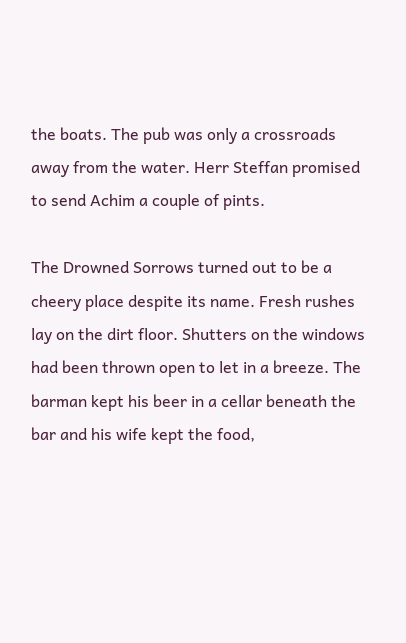the boats. The pub was only a crossroads away from the water. Herr Steffan promised to send Achim a couple of pints.

The Drowned Sorrows turned out to be a cheery place despite its name. Fresh rushes lay on the dirt floor. Shutters on the windows had been thrown open to let in a breeze. The barman kept his beer in a cellar beneath the bar and his wife kept the food,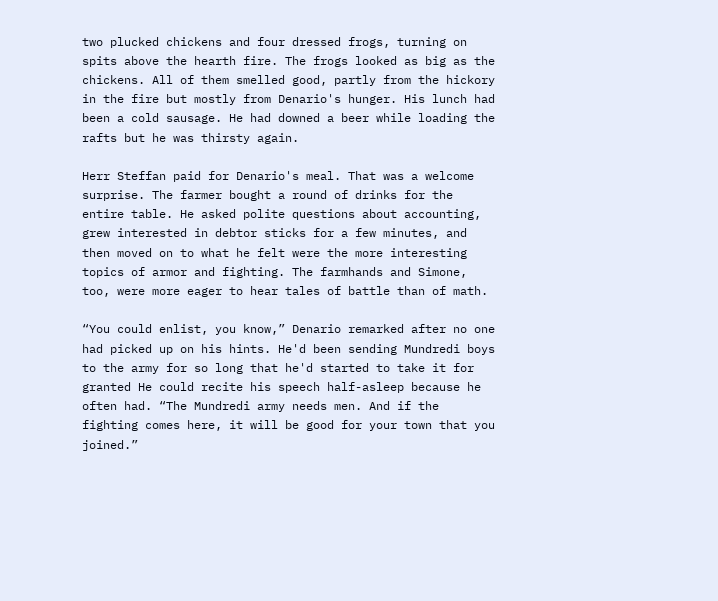two plucked chickens and four dressed frogs, turning on spits above the hearth fire. The frogs looked as big as the chickens. All of them smelled good, partly from the hickory in the fire but mostly from Denario's hunger. His lunch had been a cold sausage. He had downed a beer while loading the rafts but he was thirsty again.

Herr Steffan paid for Denario's meal. That was a welcome surprise. The farmer bought a round of drinks for the entire table. He asked polite questions about accounting, grew interested in debtor sticks for a few minutes, and then moved on to what he felt were the more interesting topics of armor and fighting. The farmhands and Simone, too, were more eager to hear tales of battle than of math.

“You could enlist, you know,” Denario remarked after no one had picked up on his hints. He'd been sending Mundredi boys to the army for so long that he'd started to take it for granted He could recite his speech half-asleep because he often had. “The Mundredi army needs men. And if the fighting comes here, it will be good for your town that you joined.”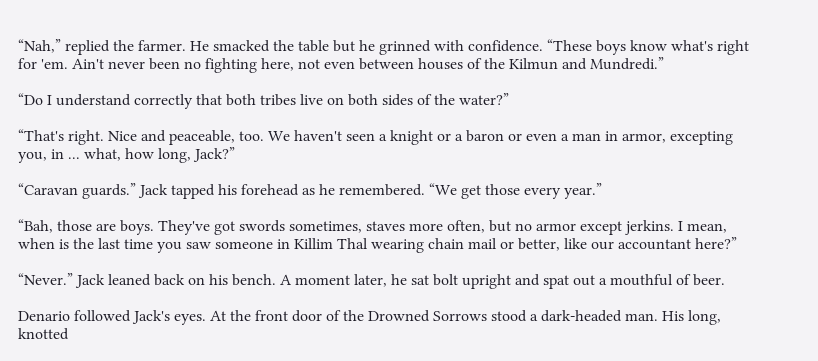“Nah,” replied the farmer. He smacked the table but he grinned with confidence. “These boys know what's right for 'em. Ain't never been no fighting here, not even between houses of the Kilmun and Mundredi.”

“Do I understand correctly that both tribes live on both sides of the water?”

“That's right. Nice and peaceable, too. We haven't seen a knight or a baron or even a man in armor, excepting you, in ... what, how long, Jack?”

“Caravan guards.” Jack tapped his forehead as he remembered. “We get those every year.”

“Bah, those are boys. They've got swords sometimes, staves more often, but no armor except jerkins. I mean, when is the last time you saw someone in Killim Thal wearing chain mail or better, like our accountant here?”

“Never.” Jack leaned back on his bench. A moment later, he sat bolt upright and spat out a mouthful of beer.

Denario followed Jack's eyes. At the front door of the Drowned Sorrows stood a dark-headed man. His long, knotted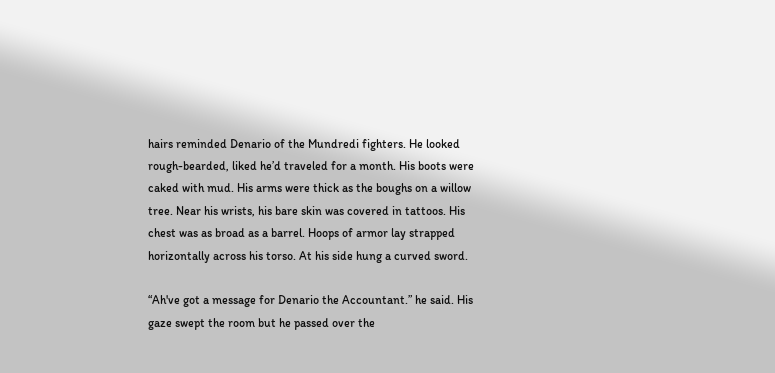hairs reminded Denario of the Mundredi fighters. He looked rough-bearded, liked he’d traveled for a month. His boots were caked with mud. His arms were thick as the boughs on a willow tree. Near his wrists, his bare skin was covered in tattoos. His chest was as broad as a barrel. Hoops of armor lay strapped horizontally across his torso. At his side hung a curved sword.

“Ah've got a message for Denario the Accountant.” he said. His gaze swept the room but he passed over the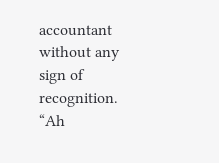accountant without any sign of recognition. “Ah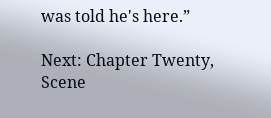was told he's here.”

Next: Chapter Twenty, Scene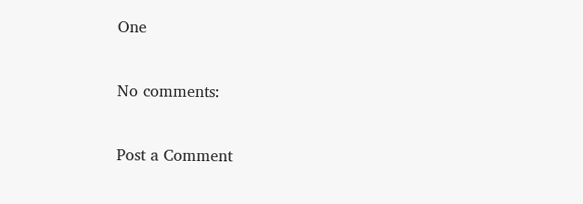One

No comments:

Post a Comment